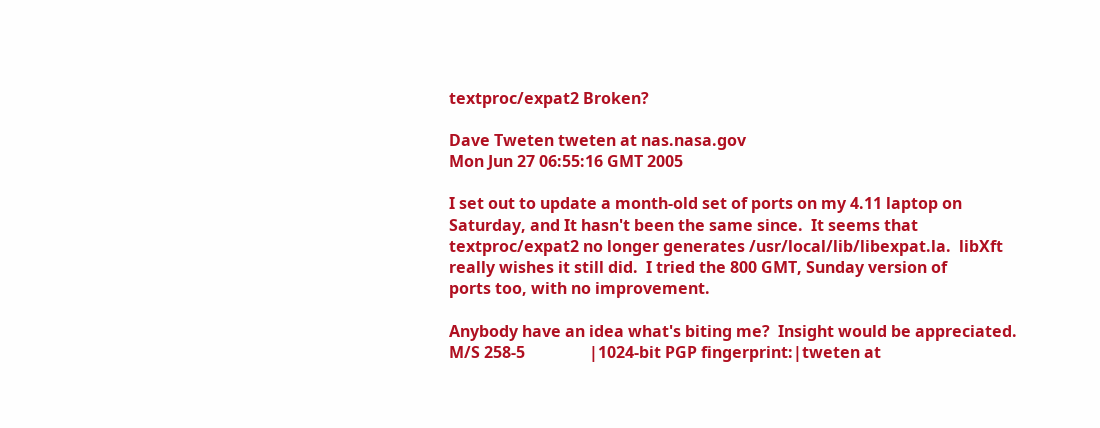textproc/expat2 Broken?

Dave Tweten tweten at nas.nasa.gov
Mon Jun 27 06:55:16 GMT 2005

I set out to update a month-old set of ports on my 4.11 laptop on
Saturday, and It hasn't been the same since.  It seems that
textproc/expat2 no longer generates /usr/local/lib/libexpat.la.  libXft
really wishes it still did.  I tried the 800 GMT, Sunday version of
ports too, with no improvement.

Anybody have an idea what's biting me?  Insight would be appreciated.
M/S 258-5                |1024-bit PGP fingerprint:|tweten at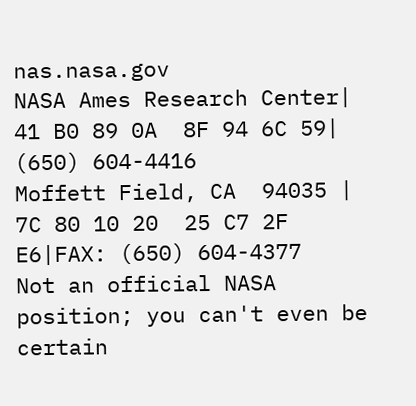nas.nasa.gov
NASA Ames Research Center| 41 B0 89 0A  8F 94 6C 59|     (650) 604-4416
Moffett Field, CA  94035 | 7C 80 10 20  25 C7 2F E6|FAX: (650) 604-4377
Not an official NASA position; you can't even be certain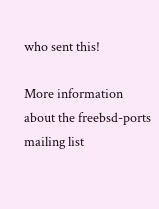who sent this!

More information about the freebsd-ports mailing list